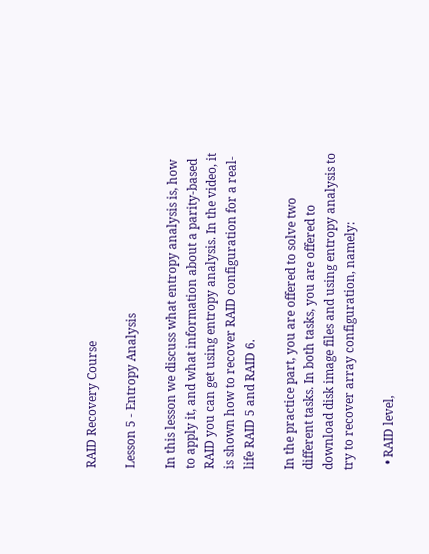RAID Recovery Course

Lesson 5 - Entropy Analysis

In this lesson we discuss what entropy analysis is, how to apply it, and what information about a parity-based RAID you can get using entropy analysis. In the video, it is shown how to recover RAID configuration for a real-life RAID 5 and RAID 6.

In the practice part, you are offered to solve two different tasks. In both tasks, you are offered to download disk image files and using entropy analysis to try to recover array configuration, namely:

  • RAID level,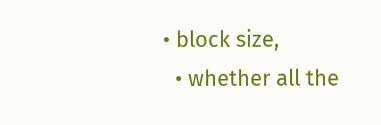• block size,
  • whether all the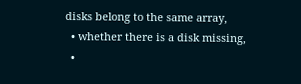disks belong to the same array,
  • whether there is a disk missing,
  •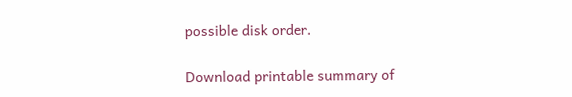possible disk order.

Download printable summary of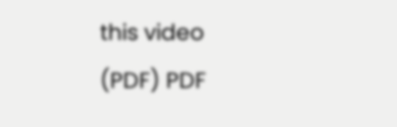this video (PDF) PDF